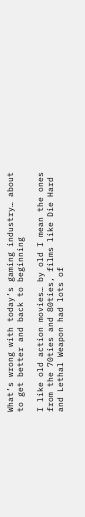What’s wrong with today’s gaming industry… about to get better and back to beginning

I like old action movies… by old I mean the ones from the 70ties and 80ties, films like Die Hard and Lethal Weapon had lots of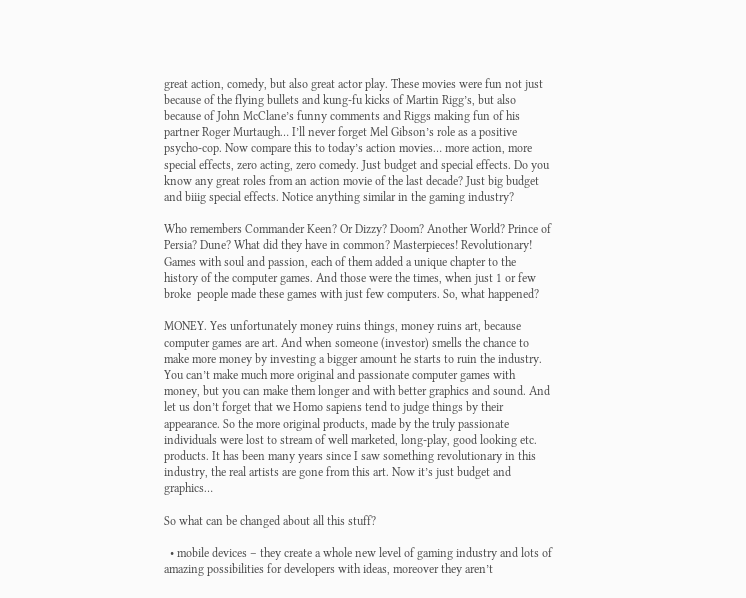great action, comedy, but also great actor play. These movies were fun not just because of the flying bullets and kung-fu kicks of Martin Rigg’s, but also because of John McClane’s funny comments and Riggs making fun of his partner Roger Murtaugh… I’ll never forget Mel Gibson’s role as a positive psycho-cop. Now compare this to today’s action movies… more action, more special effects, zero acting, zero comedy. Just budget and special effects. Do you know any great roles from an action movie of the last decade? Just big budget and biiig special effects. Notice anything similar in the gaming industry?

Who remembers Commander Keen? Or Dizzy? Doom? Another World? Prince of Persia? Dune? What did they have in common? Masterpieces! Revolutionary! Games with soul and passion, each of them added a unique chapter to the history of the computer games. And those were the times, when just 1 or few broke  people made these games with just few computers. So, what happened?

MONEY. Yes unfortunately money ruins things, money ruins art, because computer games are art. And when someone (investor) smells the chance to make more money by investing a bigger amount he starts to ruin the industry. You can’t make much more original and passionate computer games with money, but you can make them longer and with better graphics and sound. And let us don’t forget that we Homo sapiens tend to judge things by their appearance. So the more original products, made by the truly passionate individuals were lost to stream of well marketed, long-play, good looking etc. products. It has been many years since I saw something revolutionary in this industry, the real artists are gone from this art. Now it’s just budget and graphics…

So what can be changed about all this stuff?

  • mobile devices – they create a whole new level of gaming industry and lots of amazing possibilities for developers with ideas, moreover they aren’t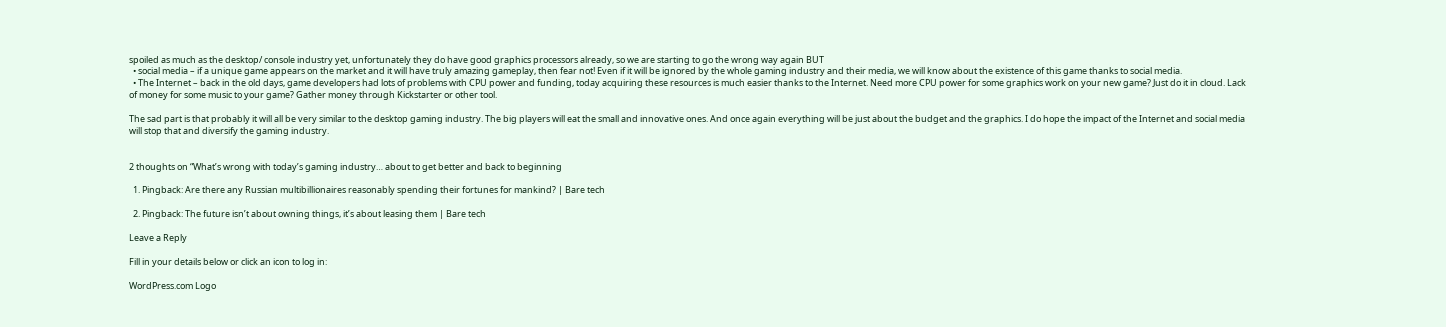spoiled as much as the desktop/ console industry yet, unfortunately they do have good graphics processors already, so we are starting to go the wrong way again BUT
  • social media – if a unique game appears on the market and it will have truly amazing gameplay, then fear not! Even if it will be ignored by the whole gaming industry and their media, we will know about the existence of this game thanks to social media.
  • The Internet – back in the old days, game developers had lots of problems with CPU power and funding, today acquiring these resources is much easier thanks to the Internet. Need more CPU power for some graphics work on your new game? Just do it in cloud. Lack of money for some music to your game? Gather money through Kickstarter or other tool.

The sad part is that probably it will all be very similar to the desktop gaming industry. The big players will eat the small and innovative ones. And once again everything will be just about the budget and the graphics. I do hope the impact of the Internet and social media will stop that and diversify the gaming industry.


2 thoughts on “What’s wrong with today’s gaming industry… about to get better and back to beginning

  1. Pingback: Are there any Russian multibillionaires reasonably spending their fortunes for mankind? | Bare tech

  2. Pingback: The future isn’t about owning things, it’s about leasing them | Bare tech

Leave a Reply

Fill in your details below or click an icon to log in:

WordPress.com Logo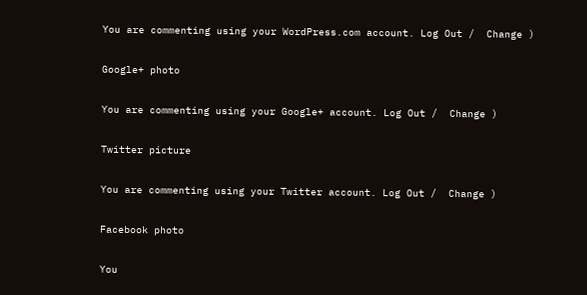You are commenting using your WordPress.com account. Log Out /  Change )

Google+ photo

You are commenting using your Google+ account. Log Out /  Change )

Twitter picture

You are commenting using your Twitter account. Log Out /  Change )

Facebook photo

You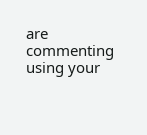are commenting using your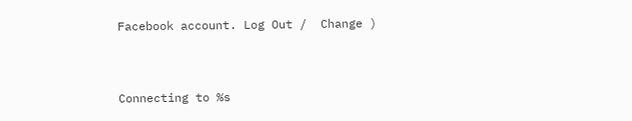Facebook account. Log Out /  Change )


Connecting to %s